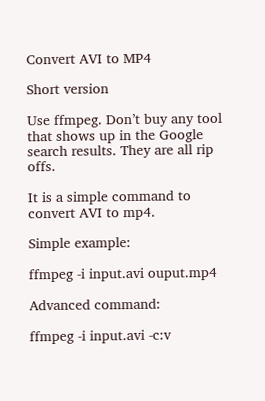Convert AVI to MP4

Short version

Use ffmpeg. Don’t buy any tool that shows up in the Google search results. They are all rip offs.

It is a simple command to convert AVI to mp4.

Simple example:

ffmpeg -i input.avi ouput.mp4

Advanced command:

ffmpeg -i input.avi -c:v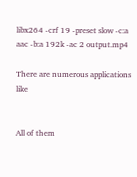libx264 -crf 19 -preset slow -c:a aac -b:a 192k -ac 2 output.mp4

There are numerous applications like


All of them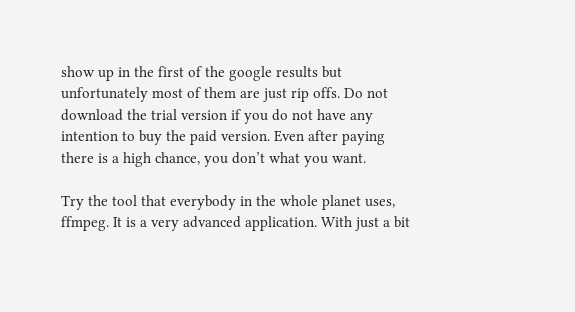show up in the first of the google results but unfortunately most of them are just rip offs. Do not download the trial version if you do not have any intention to buy the paid version. Even after paying there is a high chance, you don’t what you want.

Try the tool that everybody in the whole planet uses, ffmpeg. It is a very advanced application. With just a bit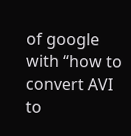of google with “how to convert AVI to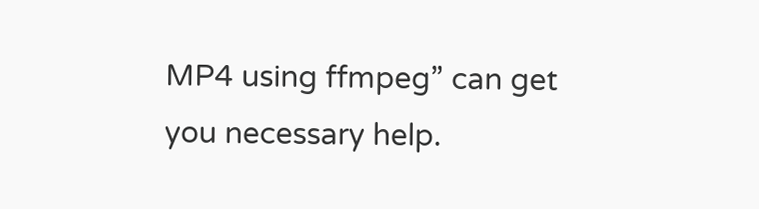MP4 using ffmpeg” can get you necessary help.